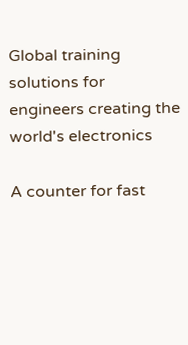Global training solutions for engineers creating the world's electronics

A counter for fast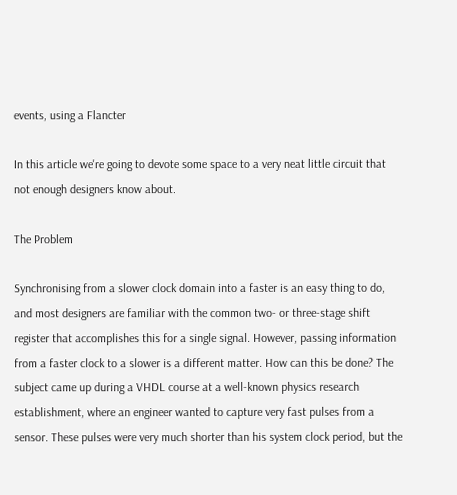events, using a Flancter

In this article we're going to devote some space to a very neat little circuit that not enough designers know about.

The Problem

Synchronising from a slower clock domain into a faster is an easy thing to do, and most designers are familiar with the common two- or three-stage shift register that accomplishes this for a single signal. However, passing information from a faster clock to a slower is a different matter. How can this be done? The subject came up during a VHDL course at a well-known physics research establishment, where an engineer wanted to capture very fast pulses from a sensor. These pulses were very much shorter than his system clock period, but the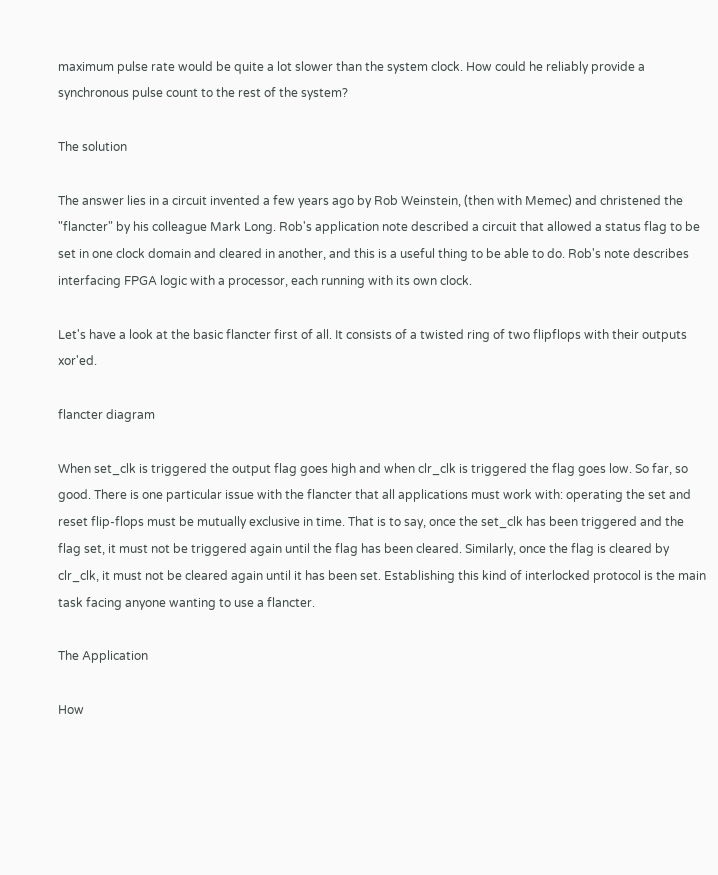maximum pulse rate would be quite a lot slower than the system clock. How could he reliably provide a synchronous pulse count to the rest of the system?

The solution

The answer lies in a circuit invented a few years ago by Rob Weinstein, (then with Memec) and christened the "flancter" by his colleague Mark Long. Rob's application note described a circuit that allowed a status flag to be set in one clock domain and cleared in another, and this is a useful thing to be able to do. Rob's note describes interfacing FPGA logic with a processor, each running with its own clock.

Let's have a look at the basic flancter first of all. It consists of a twisted ring of two flipflops with their outputs xor'ed.

flancter diagram

When set_clk is triggered the output flag goes high and when clr_clk is triggered the flag goes low. So far, so good. There is one particular issue with the flancter that all applications must work with: operating the set and reset flip-flops must be mutually exclusive in time. That is to say, once the set_clk has been triggered and the flag set, it must not be triggered again until the flag has been cleared. Similarly, once the flag is cleared by clr_clk, it must not be cleared again until it has been set. Establishing this kind of interlocked protocol is the main task facing anyone wanting to use a flancter.

The Application

How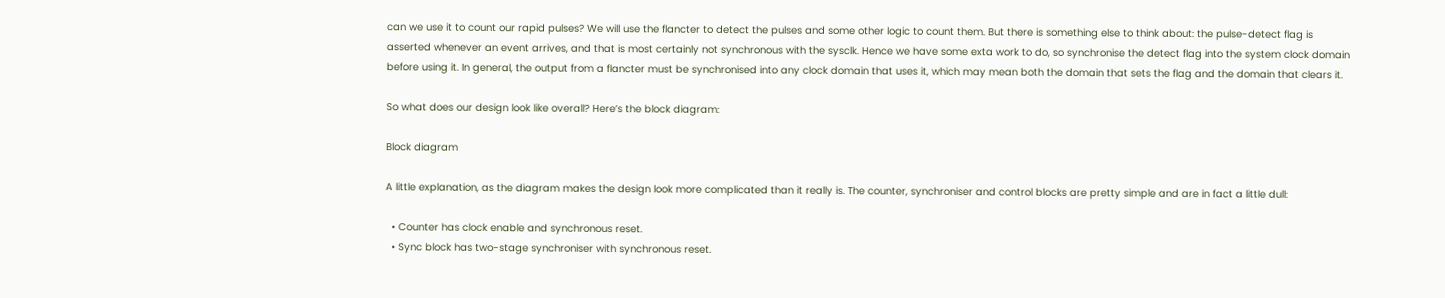can we use it to count our rapid pulses? We will use the flancter to detect the pulses and some other logic to count them. But there is something else to think about: the pulse-detect flag is asserted whenever an event arrives, and that is most certainly not synchronous with the sysclk. Hence we have some exta work to do, so synchronise the detect flag into the system clock domain before using it. In general, the output from a flancter must be synchronised into any clock domain that uses it, which may mean both the domain that sets the flag and the domain that clears it.

So what does our design look like overall? Here’s the block diagram:

Block diagram

A little explanation, as the diagram makes the design look more complicated than it really is. The counter, synchroniser and control blocks are pretty simple and are in fact a little dull:

  • Counter has clock enable and synchronous reset.
  • Sync block has two-stage synchroniser with synchronous reset.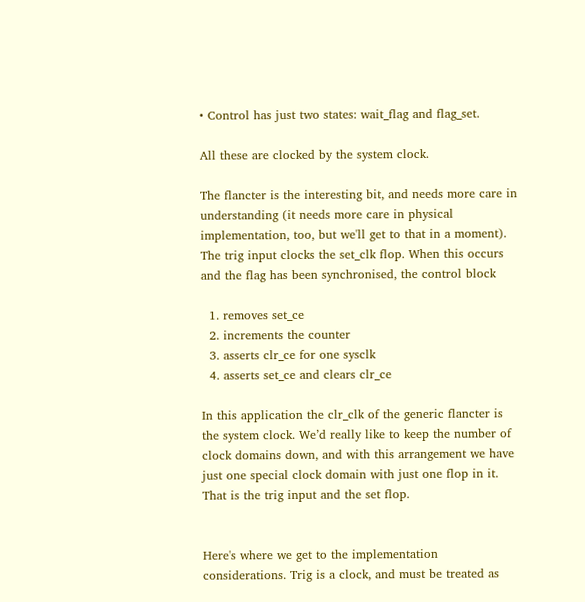• Control has just two states: wait_flag and flag_set.

All these are clocked by the system clock.

The flancter is the interesting bit, and needs more care in understanding (it needs more care in physical implementation, too, but we'll get to that in a moment). The trig input clocks the set_clk flop. When this occurs and the flag has been synchronised, the control block

  1. removes set_ce
  2. increments the counter
  3. asserts clr_ce for one sysclk
  4. asserts set_ce and clears clr_ce

In this application the clr_clk of the generic flancter is the system clock. We’d really like to keep the number of clock domains down, and with this arrangement we have just one special clock domain with just one flop in it. That is the trig input and the set flop.


Here's where we get to the implementation considerations. Trig is a clock, and must be treated as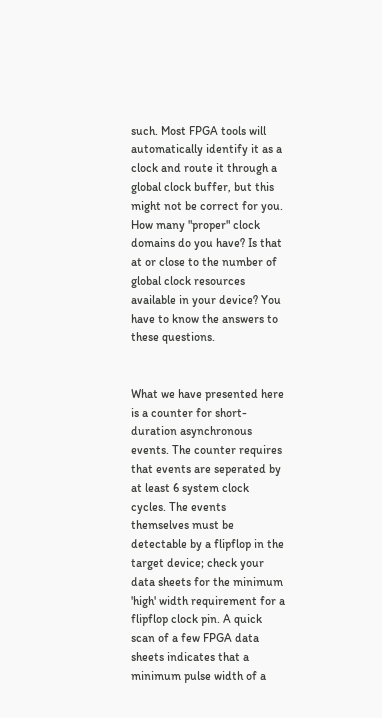such. Most FPGA tools will automatically identify it as a clock and route it through a global clock buffer, but this might not be correct for you. How many "proper" clock domains do you have? Is that at or close to the number of global clock resources available in your device? You have to know the answers to these questions.


What we have presented here is a counter for short-duration asynchronous events. The counter requires that events are seperated by at least 6 system clock cycles. The events themselves must be detectable by a flipflop in the target device; check your data sheets for the minimum 'high' width requirement for a flipflop clock pin. A quick scan of a few FPGA data sheets indicates that a minimum pulse width of a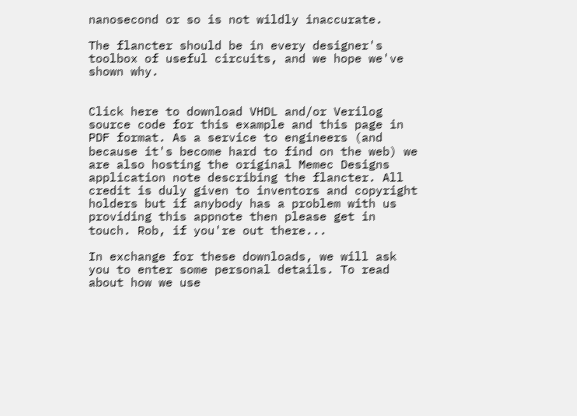nanosecond or so is not wildly inaccurate.

The flancter should be in every designer's toolbox of useful circuits, and we hope we've shown why.


Click here to download VHDL and/or Verilog source code for this example and this page in PDF format. As a service to engineers (and because it's become hard to find on the web) we are also hosting the original Memec Designs application note describing the flancter. All credit is duly given to inventors and copyright holders but if anybody has a problem with us providing this appnote then please get in touch. Rob, if you're out there...

In exchange for these downloads, we will ask you to enter some personal details. To read about how we use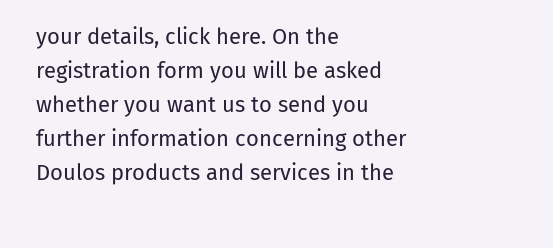your details, click here. On the registration form you will be asked whether you want us to send you further information concerning other Doulos products and services in the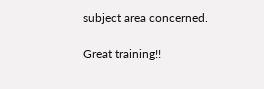subject area concerned.

Great training!!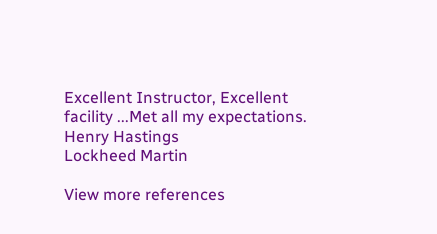Excellent Instructor, Excellent facility ...Met all my expectations.
Henry Hastings
Lockheed Martin

View more references